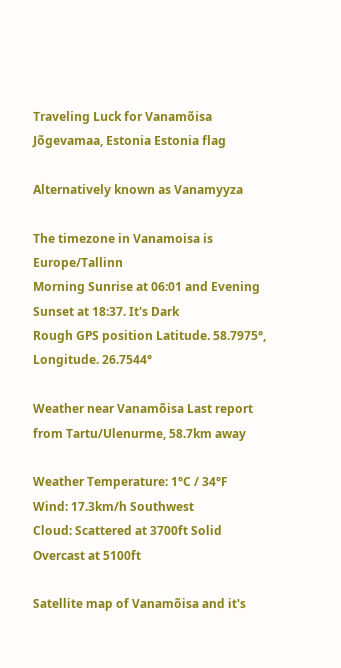Traveling Luck for Vanamõisa Jõgevamaa, Estonia Estonia flag

Alternatively known as Vanamyyza

The timezone in Vanamoisa is Europe/Tallinn
Morning Sunrise at 06:01 and Evening Sunset at 18:37. It's Dark
Rough GPS position Latitude. 58.7975°, Longitude. 26.7544°

Weather near Vanamõisa Last report from Tartu/Ulenurme, 58.7km away

Weather Temperature: 1°C / 34°F
Wind: 17.3km/h Southwest
Cloud: Scattered at 3700ft Solid Overcast at 5100ft

Satellite map of Vanamõisa and it's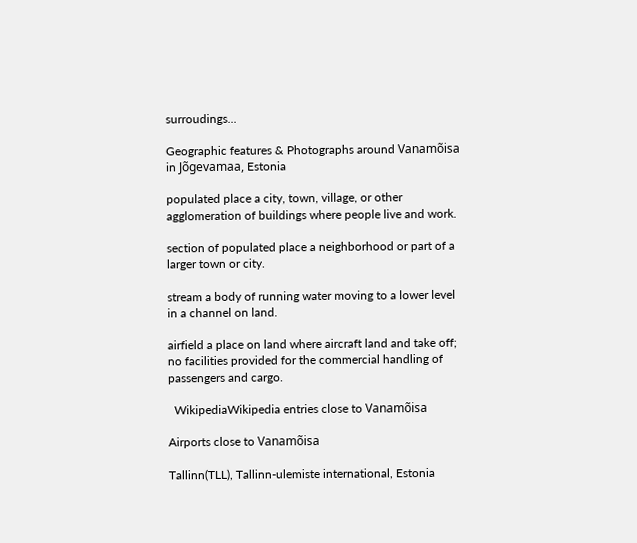surroudings...

Geographic features & Photographs around Vanamõisa in Jõgevamaa, Estonia

populated place a city, town, village, or other agglomeration of buildings where people live and work.

section of populated place a neighborhood or part of a larger town or city.

stream a body of running water moving to a lower level in a channel on land.

airfield a place on land where aircraft land and take off; no facilities provided for the commercial handling of passengers and cargo.

  WikipediaWikipedia entries close to Vanamõisa

Airports close to Vanamõisa

Tallinn(TLL), Tallinn-ulemiste international, Estonia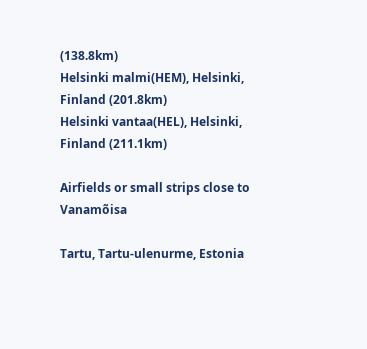(138.8km)
Helsinki malmi(HEM), Helsinki, Finland (201.8km)
Helsinki vantaa(HEL), Helsinki, Finland (211.1km)

Airfields or small strips close to Vanamõisa

Tartu, Tartu-ulenurme, Estonia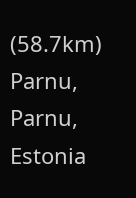(58.7km)
Parnu, Parnu, Estonia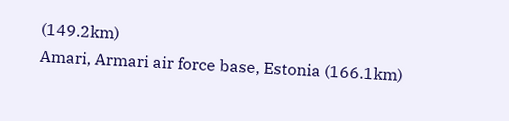(149.2km)
Amari, Armari air force base, Estonia (166.1km)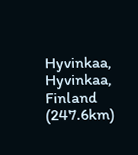Hyvinkaa, Hyvinkaa, Finland (247.6km)